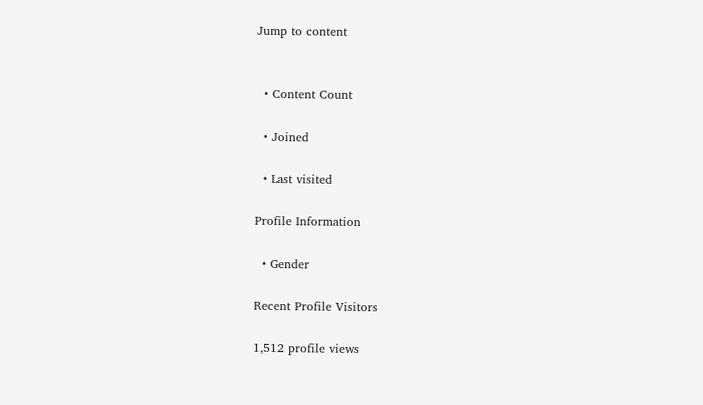Jump to content


  • Content Count

  • Joined

  • Last visited

Profile Information

  • Gender

Recent Profile Visitors

1,512 profile views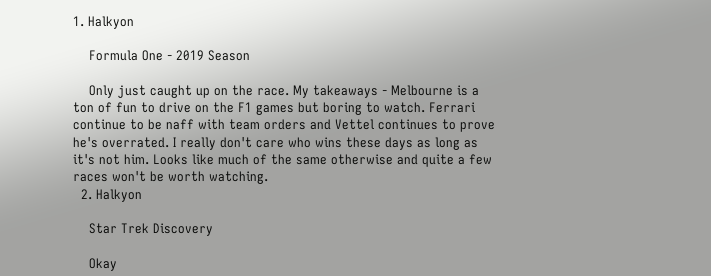1. Halkyon

    Formula One - 2019 Season

    Only just caught up on the race. My takeaways - Melbourne is a ton of fun to drive on the F1 games but boring to watch. Ferrari continue to be naff with team orders and Vettel continues to prove he's overrated. I really don't care who wins these days as long as it's not him. Looks like much of the same otherwise and quite a few races won't be worth watching.
  2. Halkyon

    Star Trek Discovery

    Okay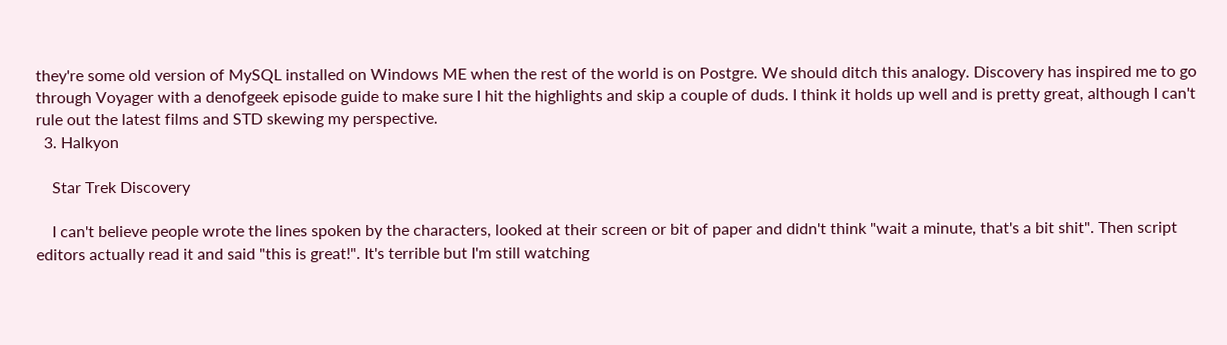they're some old version of MySQL installed on Windows ME when the rest of the world is on Postgre. We should ditch this analogy. Discovery has inspired me to go through Voyager with a denofgeek episode guide to make sure I hit the highlights and skip a couple of duds. I think it holds up well and is pretty great, although I can't rule out the latest films and STD skewing my perspective.
  3. Halkyon

    Star Trek Discovery

    I can't believe people wrote the lines spoken by the characters, looked at their screen or bit of paper and didn't think "wait a minute, that's a bit shit". Then script editors actually read it and said "this is great!". It's terrible but I'm still watching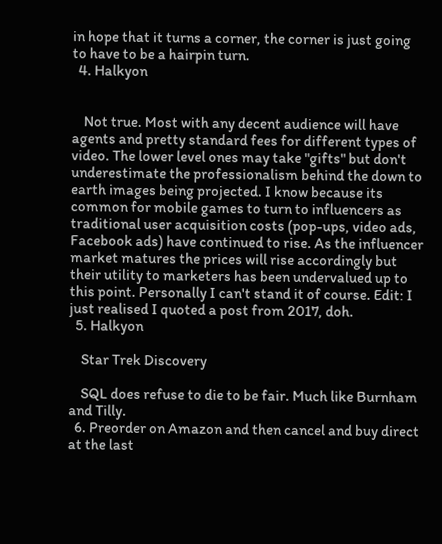in hope that it turns a corner, the corner is just going to have to be a hairpin turn.
  4. Halkyon


    Not true. Most with any decent audience will have agents and pretty standard fees for different types of video. The lower level ones may take "gifts" but don't underestimate the professionalism behind the down to earth images being projected. I know because its common for mobile games to turn to influencers as traditional user acquisition costs (pop-ups, video ads, Facebook ads) have continued to rise. As the influencer market matures the prices will rise accordingly but their utility to marketers has been undervalued up to this point. Personally I can't stand it of course. Edit: I just realised I quoted a post from 2017, doh.
  5. Halkyon

    Star Trek Discovery

    SQL does refuse to die to be fair. Much like Burnham and Tilly.
  6. Preorder on Amazon and then cancel and buy direct at the last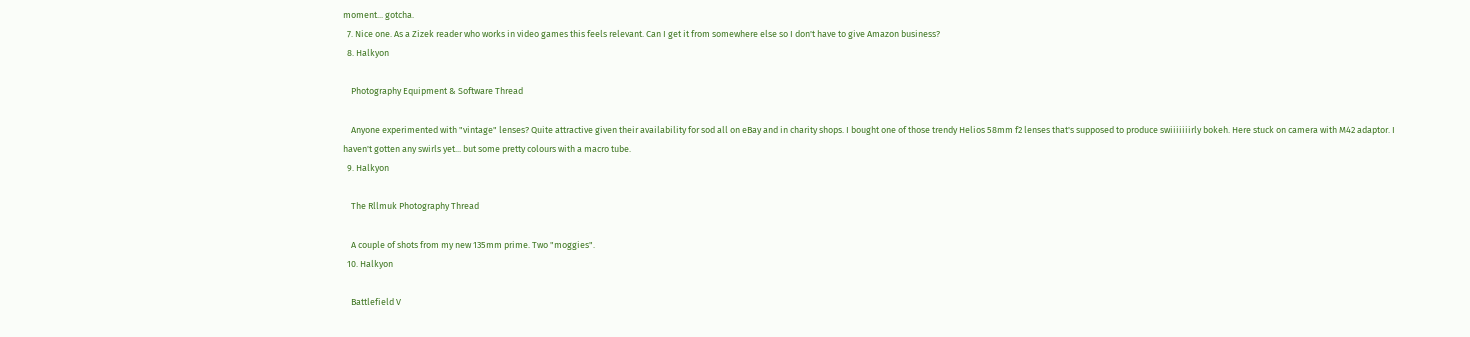moment... gotcha.
  7. Nice one. As a Zizek reader who works in video games this feels relevant. Can I get it from somewhere else so I don't have to give Amazon business?
  8. Halkyon

    Photography Equipment & Software Thread

    Anyone experimented with "vintage" lenses? Quite attractive given their availability for sod all on eBay and in charity shops. I bought one of those trendy Helios 58mm f2 lenses that's supposed to produce swiiiiiiirly bokeh. Here stuck on camera with M42 adaptor. I haven't gotten any swirls yet... but some pretty colours with a macro tube.
  9. Halkyon

    The Rllmuk Photography Thread

    A couple of shots from my new 135mm prime. Two "moggies".
  10. Halkyon

    Battlefield V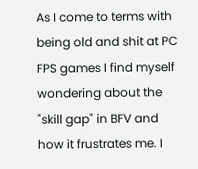As I come to terms with being old and shit at PC FPS games I find myself wondering about the "skill gap" in BFV and how it frustrates me. I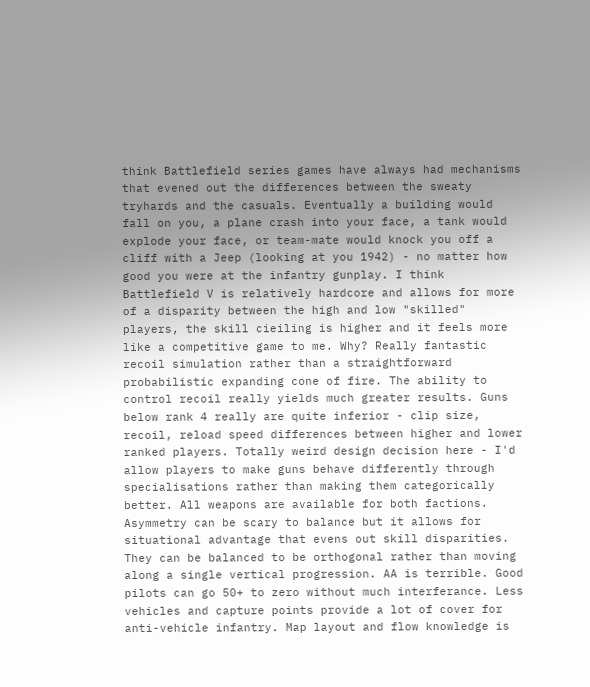think Battlefield series games have always had mechanisms that evened out the differences between the sweaty tryhards and the casuals. Eventually a building would fall on you, a plane crash into your face, a tank would explode your face, or team-mate would knock you off a cliff with a Jeep (looking at you 1942) - no matter how good you were at the infantry gunplay. I think Battlefield V is relatively hardcore and allows for more of a disparity between the high and low "skilled" players, the skill cieiling is higher and it feels more like a competitive game to me. Why? Really fantastic recoil simulation rather than a straightforward probabilistic expanding cone of fire. The ability to control recoil really yields much greater results. Guns below rank 4 really are quite inferior - clip size, recoil, reload speed differences between higher and lower ranked players. Totally weird design decision here - I'd allow players to make guns behave differently through specialisations rather than making them categorically better. All weapons are available for both factions. Asymmetry can be scary to balance but it allows for situational advantage that evens out skill disparities. They can be balanced to be orthogonal rather than moving along a single vertical progression. AA is terrible. Good pilots can go 50+ to zero without much interferance. Less vehicles and capture points provide a lot of cover for anti-vehicle infantry. Map layout and flow knowledge is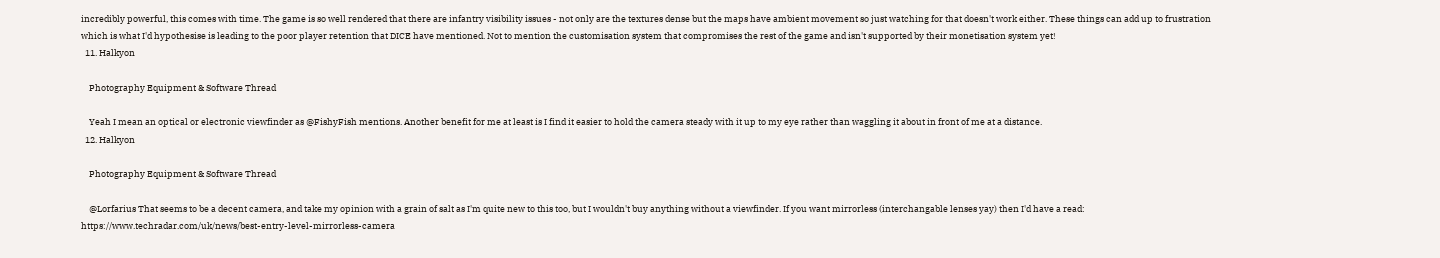incredibly powerful, this comes with time. The game is so well rendered that there are infantry visibility issues - not only are the textures dense but the maps have ambient movement so just watching for that doesn't work either. These things can add up to frustration which is what I'd hypothesise is leading to the poor player retention that DICE have mentioned. Not to mention the customisation system that compromises the rest of the game and isn't supported by their monetisation system yet!
  11. Halkyon

    Photography Equipment & Software Thread

    Yeah I mean an optical or electronic viewfinder as @FishyFish mentions. Another benefit for me at least is I find it easier to hold the camera steady with it up to my eye rather than waggling it about in front of me at a distance.
  12. Halkyon

    Photography Equipment & Software Thread

    @Lorfarius That seems to be a decent camera, and take my opinion with a grain of salt as I'm quite new to this too, but I wouldn't buy anything without a viewfinder. If you want mirrorless (interchangable lenses yay) then I'd have a read: https://www.techradar.com/uk/news/best-entry-level-mirrorless-camera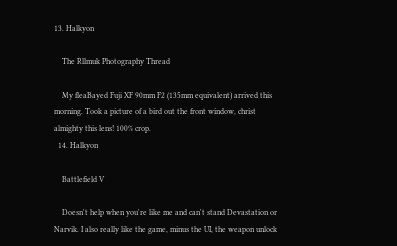13. Halkyon

    The Rllmuk Photography Thread

    My fleaBayed Fuji XF 90mm F2 (135mm equivalent) arrived this morning. Took a picture of a bird out the front window, christ almighty this lens! 100% crop.
  14. Halkyon

    Battlefield V

    Doesn't help when you're like me and can't stand Devastation or Narvik. I also really like the game, minus the UI, the weapon unlock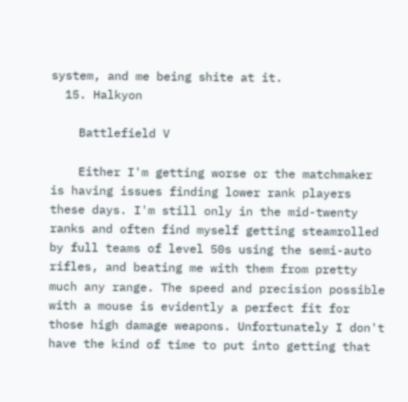system, and me being shite at it.
  15. Halkyon

    Battlefield V

    Either I'm getting worse or the matchmaker is having issues finding lower rank players these days. I'm still only in the mid-twenty ranks and often find myself getting steamrolled by full teams of level 50s using the semi-auto rifles, and beating me with them from pretty much any range. The speed and precision possible with a mouse is evidently a perfect fit for those high damage weapons. Unfortunately I don't have the kind of time to put into getting that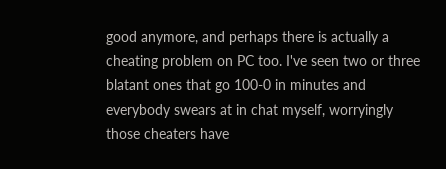good anymore, and perhaps there is actually a cheating problem on PC too. I've seen two or three blatant ones that go 100-0 in minutes and everybody swears at in chat myself, worryingly those cheaters have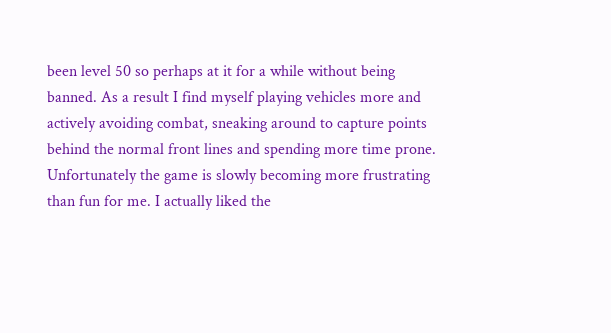been level 50 so perhaps at it for a while without being banned. As a result I find myself playing vehicles more and actively avoiding combat, sneaking around to capture points behind the normal front lines and spending more time prone. Unfortunately the game is slowly becoming more frustrating than fun for me. I actually liked the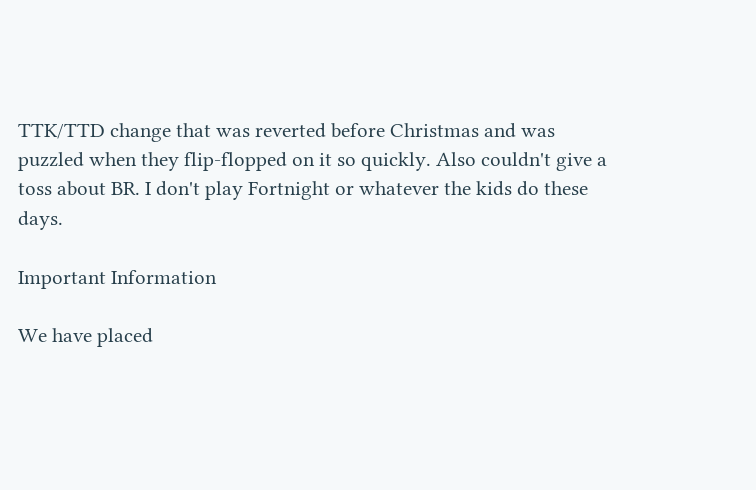TTK/TTD change that was reverted before Christmas and was puzzled when they flip-flopped on it so quickly. Also couldn't give a toss about BR. I don't play Fortnight or whatever the kids do these days.

Important Information

We have placed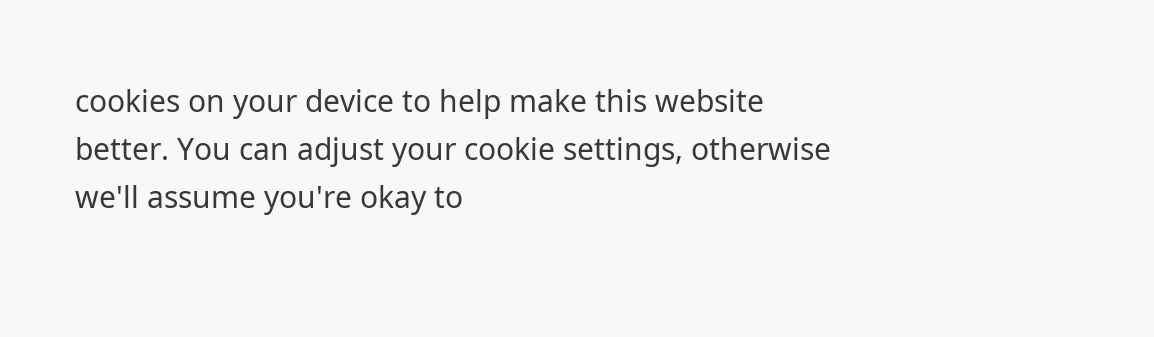cookies on your device to help make this website better. You can adjust your cookie settings, otherwise we'll assume you're okay to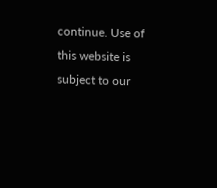continue. Use of this website is subject to our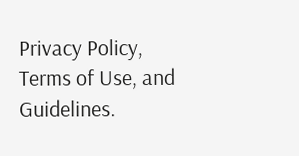Privacy Policy, Terms of Use, and Guidelines.